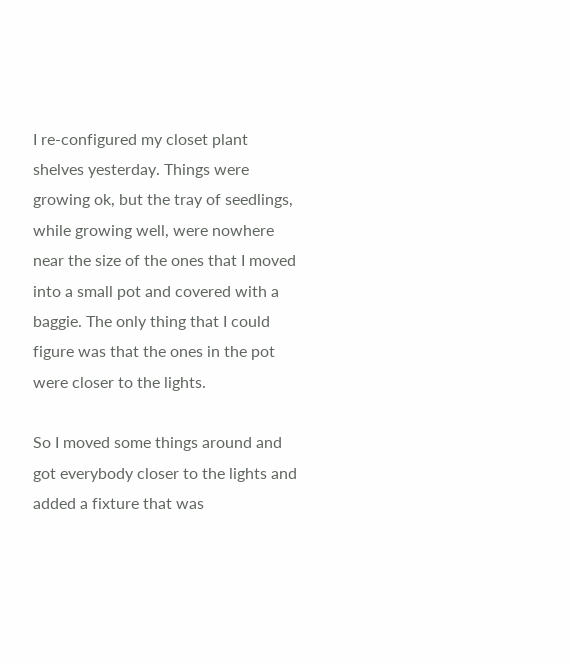I re-configured my closet plant shelves yesterday. Things were growing ok, but the tray of seedlings, while growing well, were nowhere near the size of the ones that I moved into a small pot and covered with a baggie. The only thing that I could figure was that the ones in the pot were closer to the lights.

So I moved some things around and got everybody closer to the lights and added a fixture that was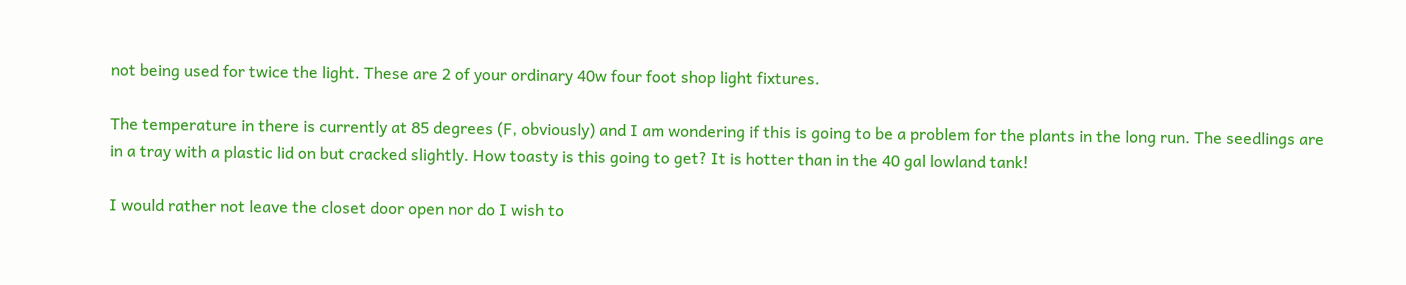not being used for twice the light. These are 2 of your ordinary 40w four foot shop light fixtures.

The temperature in there is currently at 85 degrees (F, obviously) and I am wondering if this is going to be a problem for the plants in the long run. The seedlings are in a tray with a plastic lid on but cracked slightly. How toasty is this going to get? It is hotter than in the 40 gal lowland tank!

I would rather not leave the closet door open nor do I wish to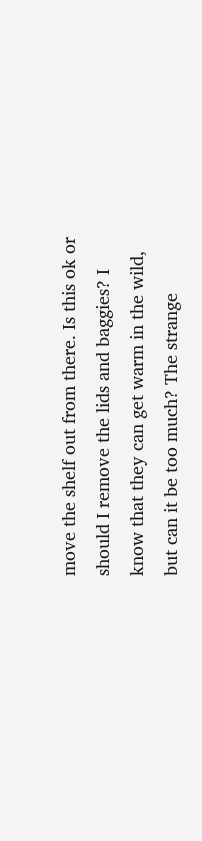move the shelf out from there. Is this ok or should I remove the lids and baggies? I know that they can get warm in the wild, but can it be too much? The strange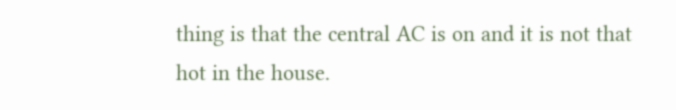thing is that the central AC is on and it is not that hot in the house.